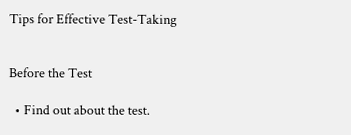Tips for Effective Test-Taking


Before the Test

  • Find out about the test.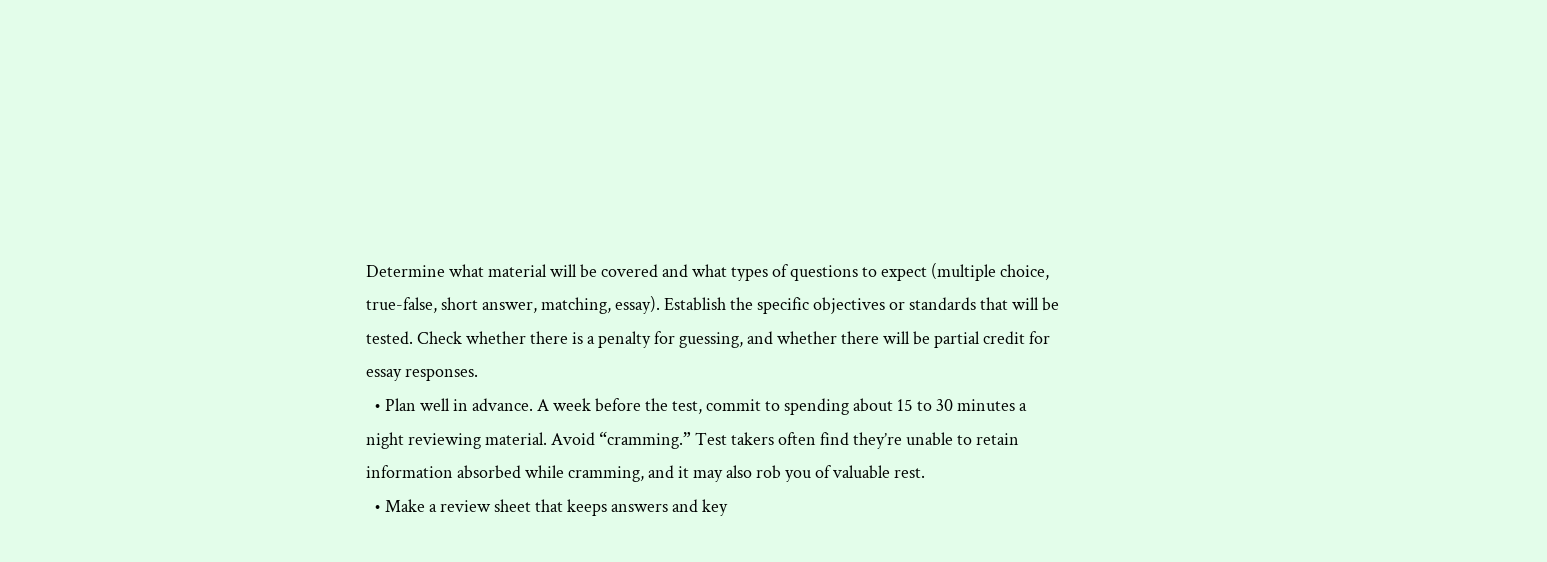Determine what material will be covered and what types of questions to expect (multiple choice, true-false, short answer, matching, essay). Establish the specific objectives or standards that will be tested. Check whether there is a penalty for guessing, and whether there will be partial credit for essay responses.
  • Plan well in advance. A week before the test, commit to spending about 15 to 30 minutes a night reviewing material. Avoid “cramming.” Test takers often find they’re unable to retain information absorbed while cramming, and it may also rob you of valuable rest.
  • Make a review sheet that keeps answers and key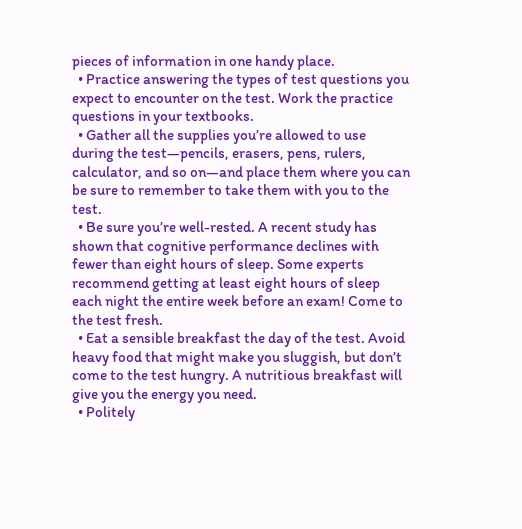pieces of information in one handy place.
  • Practice answering the types of test questions you expect to encounter on the test. Work the practice questions in your textbooks.
  • Gather all the supplies you’re allowed to use during the test—pencils, erasers, pens, rulers, calculator, and so on—and place them where you can be sure to remember to take them with you to the test.
  • Be sure you’re well-rested. A recent study has shown that cognitive performance declines with fewer than eight hours of sleep. Some experts recommend getting at least eight hours of sleep each night the entire week before an exam! Come to the test fresh.
  • Eat a sensible breakfast the day of the test. Avoid heavy food that might make you sluggish, but don’t come to the test hungry. A nutritious breakfast will give you the energy you need.
  • Politely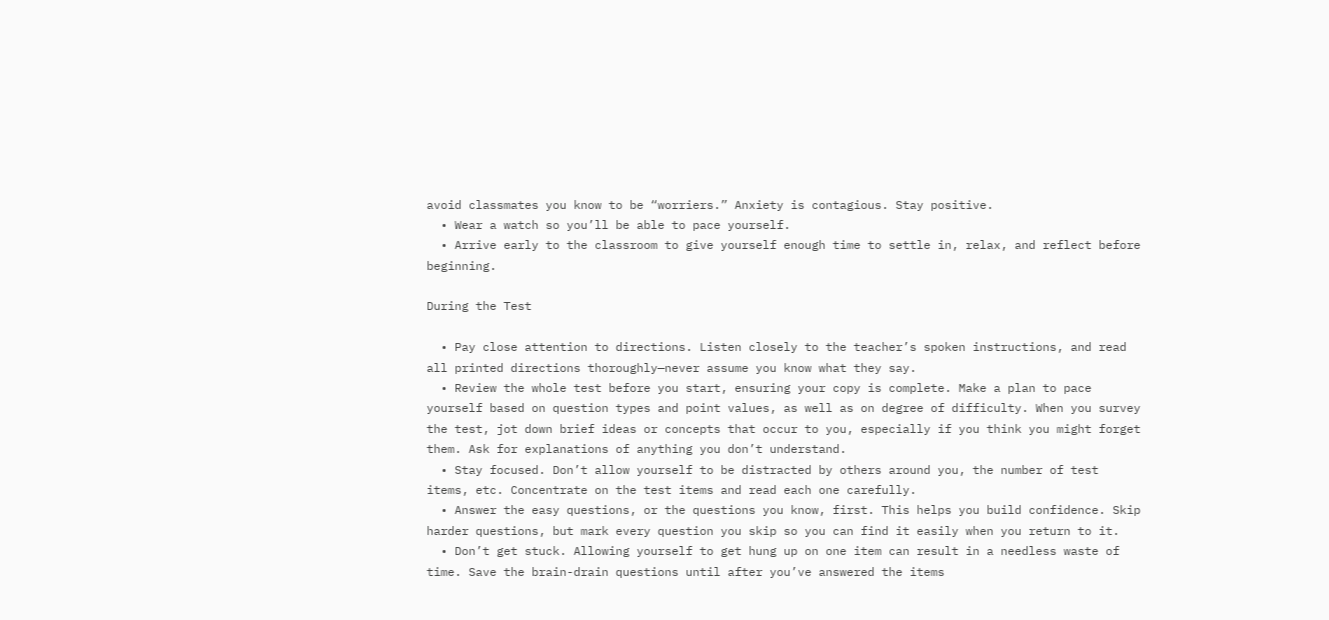avoid classmates you know to be “worriers.” Anxiety is contagious. Stay positive.
  • Wear a watch so you’ll be able to pace yourself.
  • Arrive early to the classroom to give yourself enough time to settle in, relax, and reflect before beginning.

During the Test

  • Pay close attention to directions. Listen closely to the teacher’s spoken instructions, and read all printed directions thoroughly—never assume you know what they say.
  • Review the whole test before you start, ensuring your copy is complete. Make a plan to pace yourself based on question types and point values, as well as on degree of difficulty. When you survey the test, jot down brief ideas or concepts that occur to you, especially if you think you might forget them. Ask for explanations of anything you don’t understand.
  • Stay focused. Don’t allow yourself to be distracted by others around you, the number of test items, etc. Concentrate on the test items and read each one carefully.
  • Answer the easy questions, or the questions you know, first. This helps you build confidence. Skip harder questions, but mark every question you skip so you can find it easily when you return to it.
  • Don’t get stuck. Allowing yourself to get hung up on one item can result in a needless waste of time. Save the brain-drain questions until after you’ve answered the items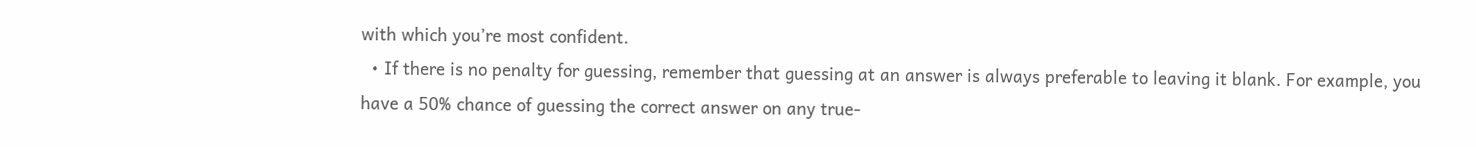with which you’re most confident.
  • If there is no penalty for guessing, remember that guessing at an answer is always preferable to leaving it blank. For example, you have a 50% chance of guessing the correct answer on any true-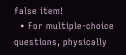false item!
  • For multiple-choice questions, physically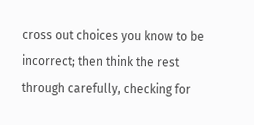cross out choices you know to be incorrect; then think the rest through carefully, checking for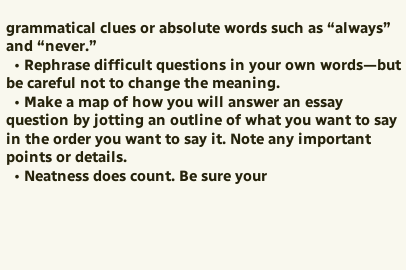grammatical clues or absolute words such as “always” and “never.”
  • Rephrase difficult questions in your own words—but be careful not to change the meaning.
  • Make a map of how you will answer an essay question by jotting an outline of what you want to say in the order you want to say it. Note any important points or details.
  • Neatness does count. Be sure your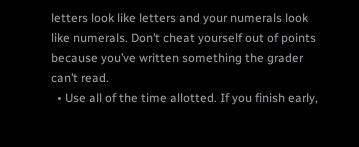letters look like letters and your numerals look like numerals. Don’t cheat yourself out of points because you’ve written something the grader can’t read.
  • Use all of the time allotted. If you finish early,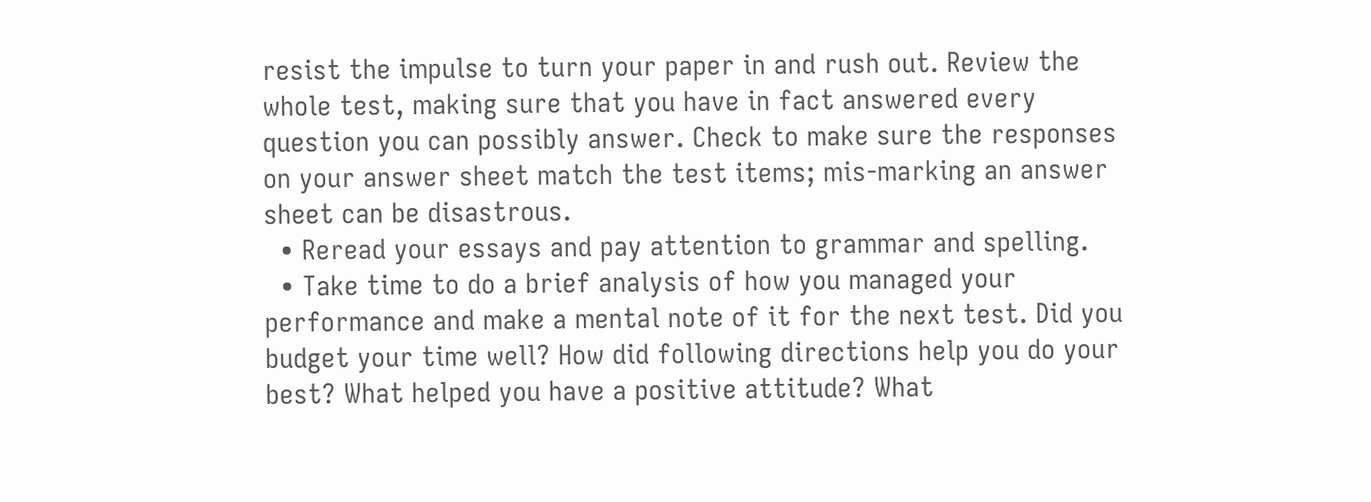resist the impulse to turn your paper in and rush out. Review the whole test, making sure that you have in fact answered every question you can possibly answer. Check to make sure the responses on your answer sheet match the test items; mis-marking an answer sheet can be disastrous.
  • Reread your essays and pay attention to grammar and spelling.
  • Take time to do a brief analysis of how you managed your performance and make a mental note of it for the next test. Did you budget your time well? How did following directions help you do your best? What helped you have a positive attitude? What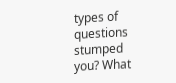types of questions stumped you? What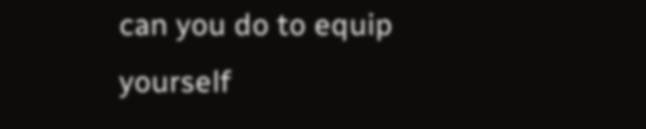can you do to equip yourself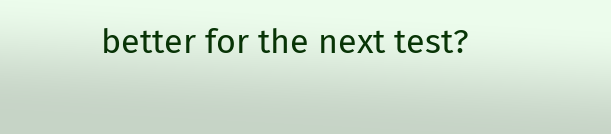better for the next test?